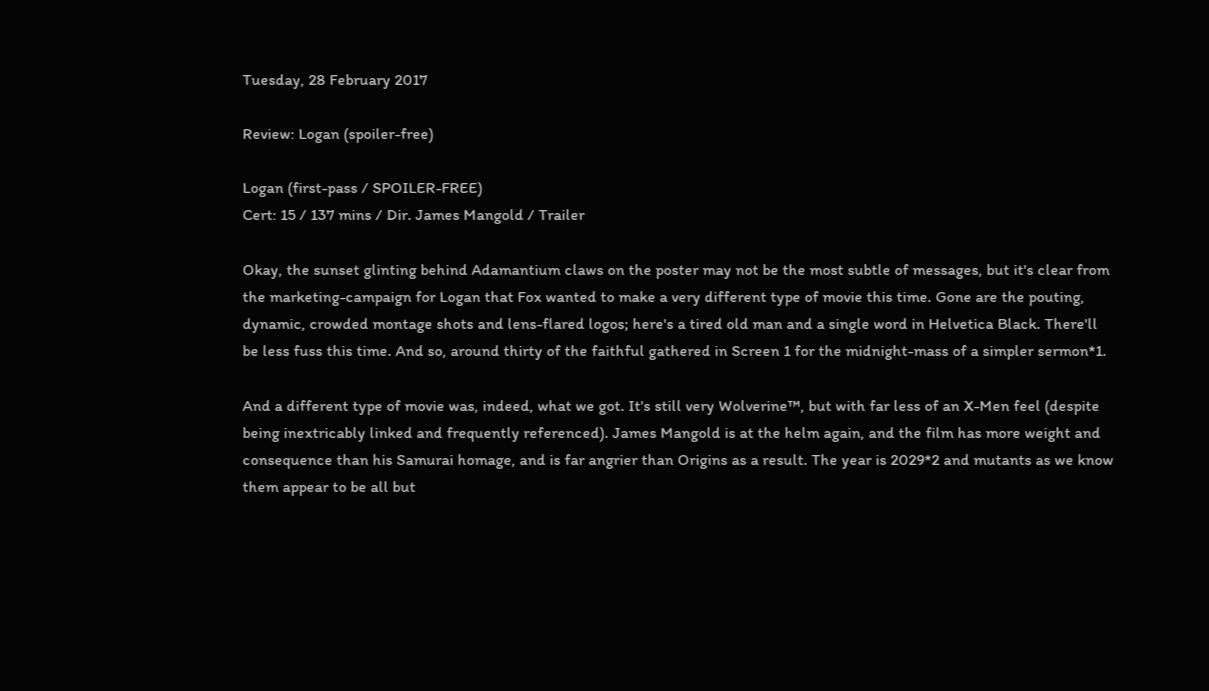Tuesday, 28 February 2017

Review: Logan (spoiler-free)

Logan (first-pass / SPOILER-FREE)
Cert: 15 / 137 mins / Dir. James Mangold / Trailer

Okay, the sunset glinting behind Adamantium claws on the poster may not be the most subtle of messages, but it's clear from the marketing-campaign for Logan that Fox wanted to make a very different type of movie this time. Gone are the pouting, dynamic, crowded montage shots and lens-flared logos; here's a tired old man and a single word in Helvetica Black. There'll be less fuss this time. And so, around thirty of the faithful gathered in Screen 1 for the midnight-mass of a simpler sermon*1.

And a different type of movie was, indeed, what we got. It's still very Wolverine™, but with far less of an X-Men feel (despite being inextricably linked and frequently referenced). James Mangold is at the helm again, and the film has more weight and consequence than his Samurai homage, and is far angrier than Origins as a result. The year is 2029*2 and mutants as we know them appear to be all but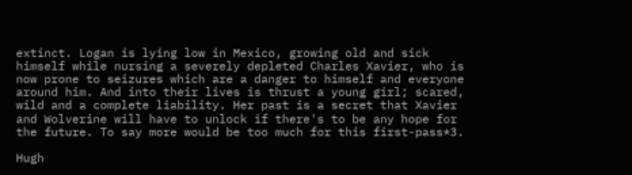extinct. Logan is lying low in Mexico, growing old and sick himself while nursing a severely depleted Charles Xavier, who is now prone to seizures which are a danger to himself and everyone around him. And into their lives is thrust a young girl; scared, wild and a complete liability. Her past is a secret that Xavier and Wolverine will have to unlock if there's to be any hope for the future. To say more would be too much for this first-pass*3.

Hugh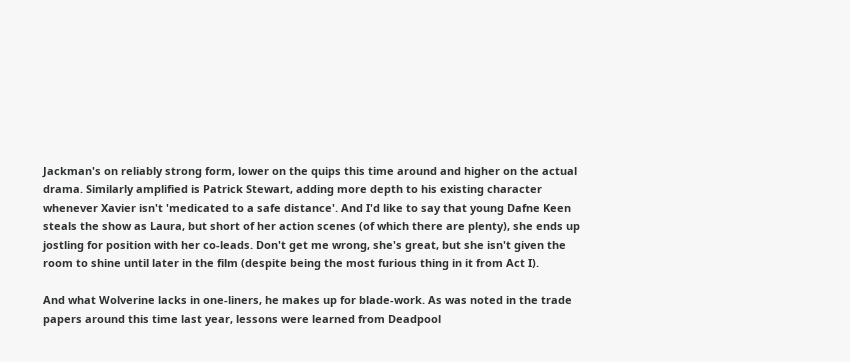Jackman's on reliably strong form, lower on the quips this time around and higher on the actual drama. Similarly amplified is Patrick Stewart, adding more depth to his existing character whenever Xavier isn't 'medicated to a safe distance'. And I'd like to say that young Dafne Keen steals the show as Laura, but short of her action scenes (of which there are plenty), she ends up jostling for position with her co-leads. Don't get me wrong, she's great, but she isn't given the room to shine until later in the film (despite being the most furious thing in it from Act I).

And what Wolverine lacks in one-liners, he makes up for blade-work. As was noted in the trade papers around this time last year, lessons were learned from Deadpool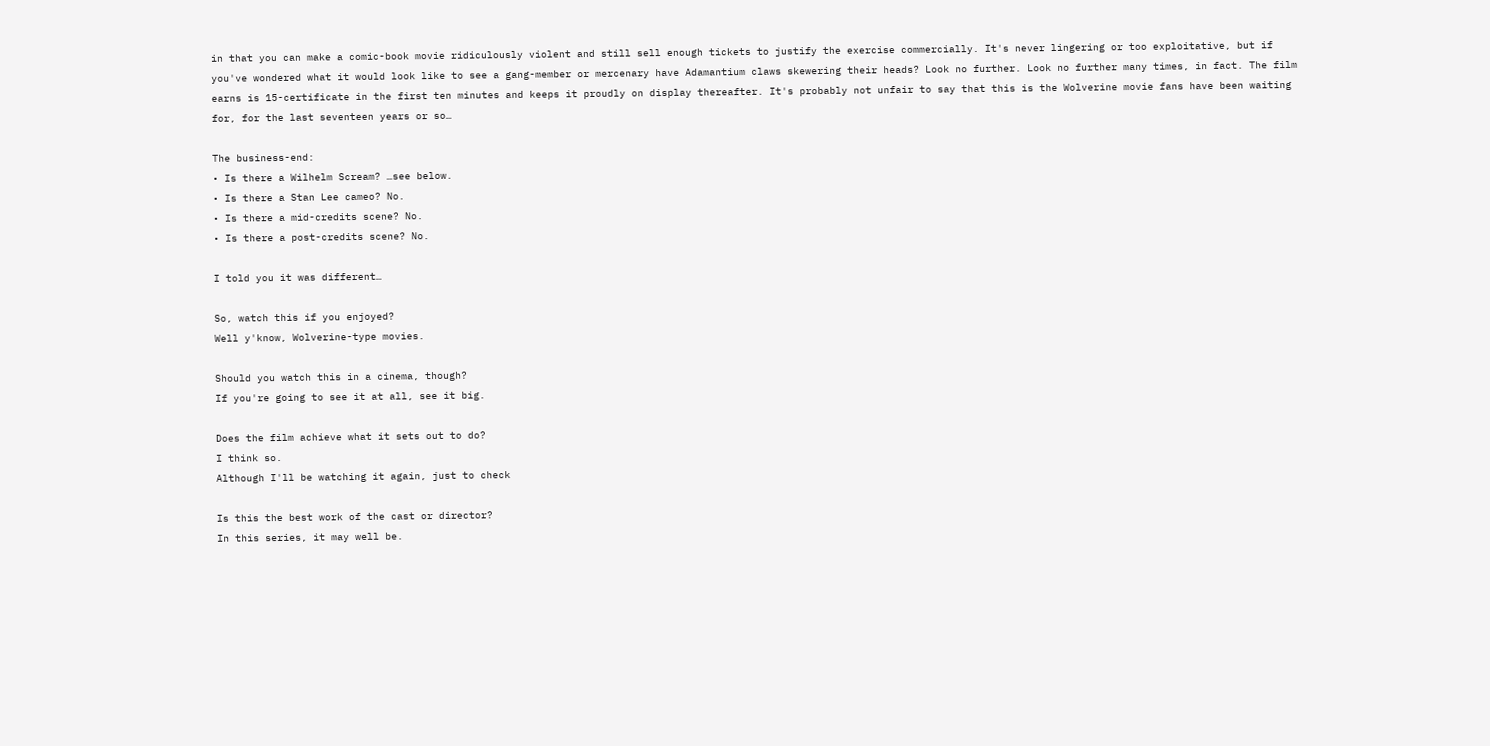in that you can make a comic-book movie ridiculously violent and still sell enough tickets to justify the exercise commercially. It's never lingering or too exploitative, but if you've wondered what it would look like to see a gang-member or mercenary have Adamantium claws skewering their heads? Look no further. Look no further many times, in fact. The film earns is 15-certificate in the first ten minutes and keeps it proudly on display thereafter. It's probably not unfair to say that this is the Wolverine movie fans have been waiting for, for the last seventeen years or so…

The business-end:
• Is there a Wilhelm Scream? …see below.
• Is there a Stan Lee cameo? No.
• Is there a mid-credits scene? No.
• Is there a post-credits scene? No.

I told you it was different…

So, watch this if you enjoyed?
Well y'know, Wolverine-type movies.

Should you watch this in a cinema, though?
If you're going to see it at all, see it big.

Does the film achieve what it sets out to do?
I think so.
Although I'll be watching it again, just to check

Is this the best work of the cast or director?
In this series, it may well be.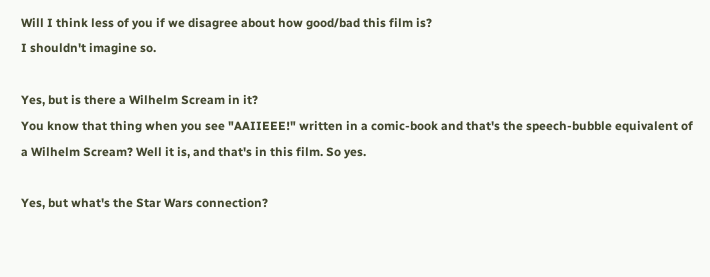Will I think less of you if we disagree about how good/bad this film is?
I shouldn't imagine so.

Yes, but is there a Wilhelm Scream in it?
You know that thing when you see "AAIIEEE!" written in a comic-book and that's the speech-bubble equivalent of a Wilhelm Scream? Well it is, and that's in this film. So yes.

Yes, but what's the Star Wars connection?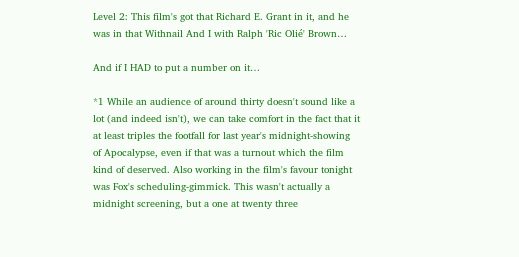Level 2: This film's got that Richard E. Grant in it, and he was in that Withnail And I with Ralph 'Ric Olié' Brown…

And if I HAD to put a number on it…

*1 While an audience of around thirty doesn't sound like a lot (and indeed isn't), we can take comfort in the fact that it at least triples the footfall for last year's midnight-showing of Apocalypse, even if that was a turnout which the film kind of deserved. Also working in the film's favour tonight was Fox's scheduling-gimmick. This wasn't actually a midnight screening, but a one at twenty three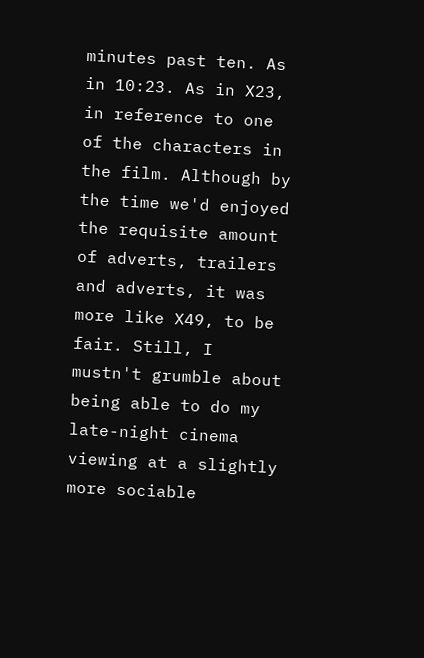minutes past ten. As in 10:23. As in X23, in reference to one of the characters in the film. Although by the time we'd enjoyed the requisite amount of adverts, trailers and adverts, it was more like X49, to be fair. Still, I mustn't grumble about being able to do my late-night cinema viewing at a slightly more sociable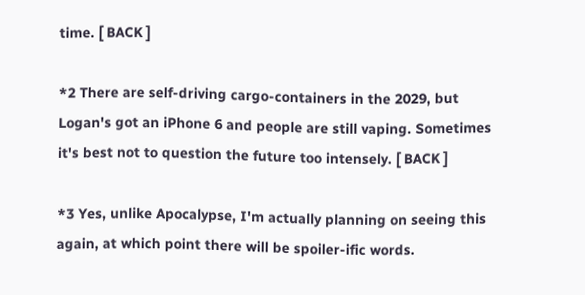time. [ BACK ]

*2 There are self-driving cargo-containers in the 2029, but Logan's got an iPhone 6 and people are still vaping. Sometimes it's best not to question the future too intensely. [ BACK ]

*3 Yes, unlike Apocalypse, I'm actually planning on seeing this again, at which point there will be spoiler-ific words.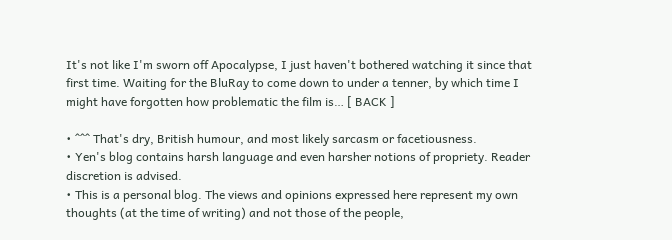It's not like I'm sworn off Apocalypse, I just haven't bothered watching it since that first time. Waiting for the BluRay to come down to under a tenner, by which time I might have forgotten how problematic the film is… [ BACK ]

• ^^^ That's dry, British humour, and most likely sarcasm or facetiousness.
• Yen's blog contains harsh language and even harsher notions of propriety. Reader discretion is advised.
• This is a personal blog. The views and opinions expressed here represent my own thoughts (at the time of writing) and not those of the people,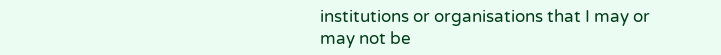institutions or organisations that I may or may not be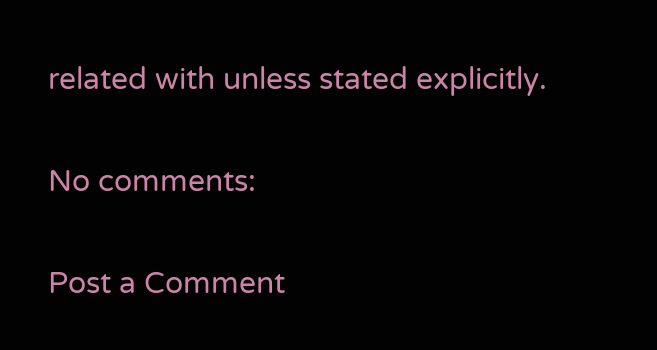related with unless stated explicitly.

No comments:

Post a Comment